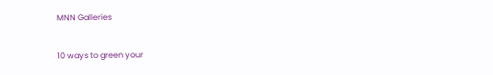MNN Galleries

10 ways to green your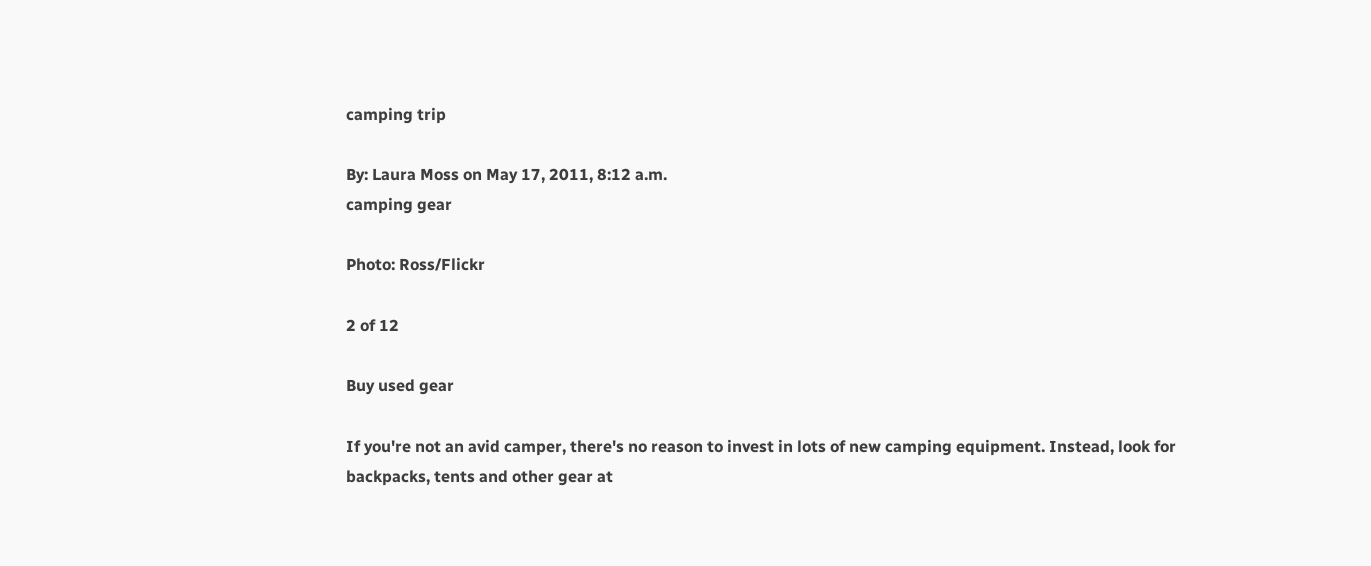camping trip

By: Laura Moss on May 17, 2011, 8:12 a.m.
camping gear

Photo: Ross/Flickr

2 of 12

Buy used gear

If you're not an avid camper, there's no reason to invest in lots of new camping equipment. Instead, look for backpacks, tents and other gear at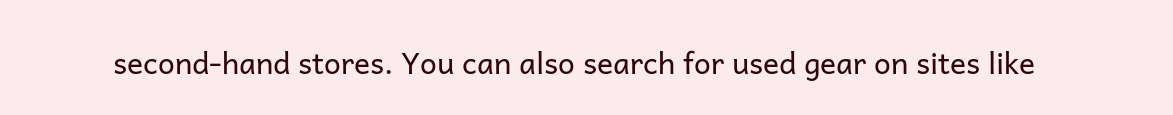second-hand stores. You can also search for used gear on sites like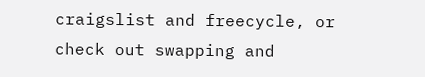craigslist and freecycle, or check out swapping and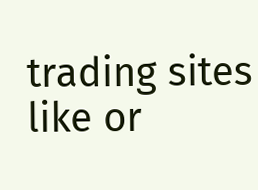trading sites like or